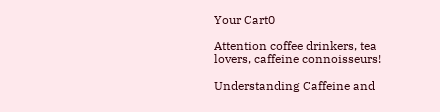Your Cart0

Attention coffee drinkers, tea lovers, caffeine connoisseurs!

Understanding Caffeine and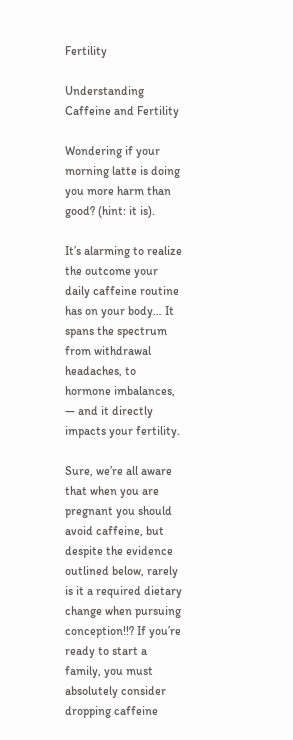Fertility

Understanding Caffeine and Fertility

Wondering if your morning latte is doing you more harm than good? (hint: it is).

It’s alarming to realize the outcome your daily caffeine routine has on your body… It spans the spectrum from withdrawal headaches, to hormone imbalances, — and it directly impacts your fertility.

Sure, we’re all aware that when you are pregnant you should avoid caffeine, but despite the evidence outlined below, rarely is it a required dietary change when pursuing conception!!? If you’re ready to start a family, you must absolutely consider dropping caffeine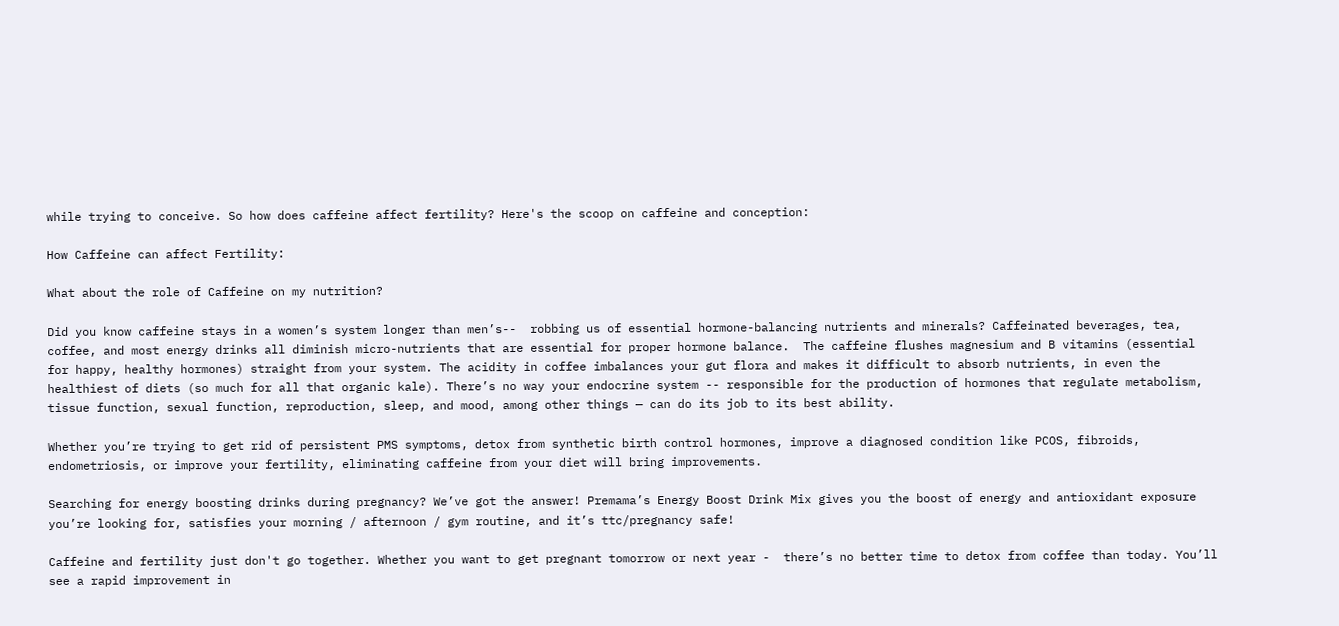while trying to conceive. So how does caffeine affect fertility? Here's the scoop on caffeine and conception:

How Caffeine can affect Fertility:

What about the role of Caffeine on my nutrition?

Did you know caffeine stays in a women’s system longer than men’s--  robbing us of essential hormone-balancing nutrients and minerals? Caffeinated beverages, tea, coffee, and most energy drinks all diminish micro-nutrients that are essential for proper hormone balance.  The caffeine flushes magnesium and B vitamins (essential for happy, healthy hormones) straight from your system. The acidity in coffee imbalances your gut flora and makes it difficult to absorb nutrients, in even the healthiest of diets (so much for all that organic kale). There’s no way your endocrine system -- responsible for the production of hormones that regulate metabolism, tissue function, sexual function, reproduction, sleep, and mood, among other things — can do its job to its best ability.

Whether you’re trying to get rid of persistent PMS symptoms, detox from synthetic birth control hormones, improve a diagnosed condition like PCOS, fibroids, endometriosis, or improve your fertility, eliminating caffeine from your diet will bring improvements.

Searching for energy boosting drinks during pregnancy? We’ve got the answer! Premama’s Energy Boost Drink Mix gives you the boost of energy and antioxidant exposure you’re looking for, satisfies your morning / afternoon / gym routine, and it’s ttc/pregnancy safe!

Caffeine and fertility just don't go together. Whether you want to get pregnant tomorrow or next year -  there’s no better time to detox from coffee than today. You’ll see a rapid improvement in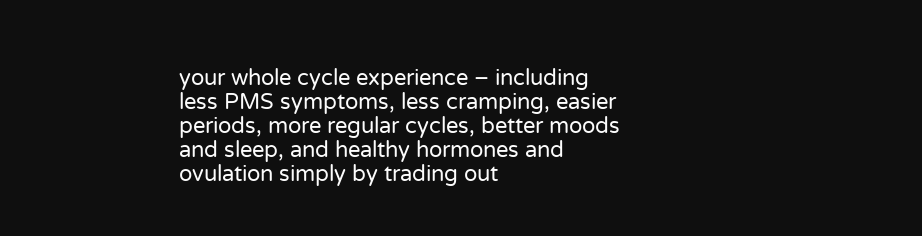your whole cycle experience – including less PMS symptoms, less cramping, easier periods, more regular cycles, better moods and sleep, and healthy hormones and ovulation simply by trading out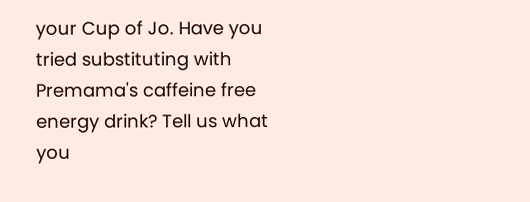your Cup of Jo. Have you tried substituting with Premama's caffeine free energy drink? Tell us what you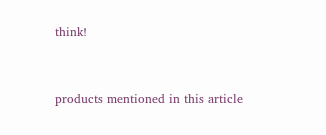think!


products mentioned in this article